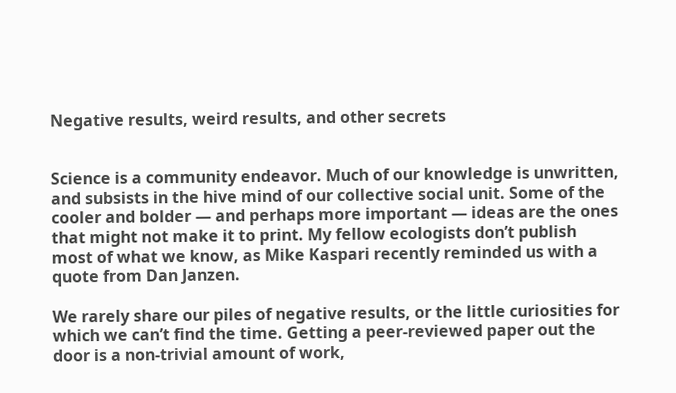Negative results, weird results, and other secrets


Science is a community endeavor. Much of our knowledge is unwritten, and subsists in the hive mind of our collective social unit. Some of the cooler and bolder — and perhaps more important — ideas are the ones that might not make it to print. My fellow ecologists don’t publish most of what we know, as Mike Kaspari recently reminded us with a quote from Dan Janzen.

We rarely share our piles of negative results, or the little curiosities for which we can’t find the time. Getting a peer-reviewed paper out the door is a non-trivial amount of work,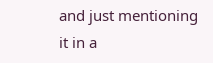and just mentioning it in a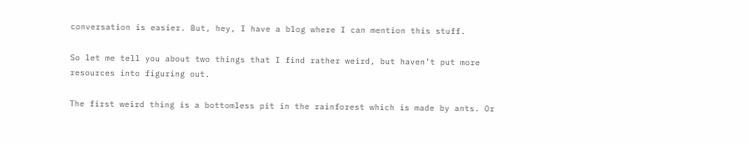conversation is easier. But, hey, I have a blog where I can mention this stuff.

So let me tell you about two things that I find rather weird, but haven’t put more resources into figuring out.

The first weird thing is a bottomless pit in the rainforest which is made by ants. Or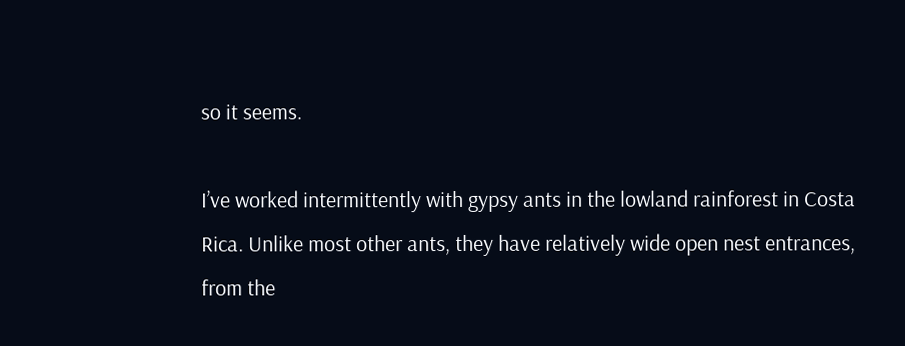so it seems.

I’ve worked intermittently with gypsy ants in the lowland rainforest in Costa Rica. Unlike most other ants, they have relatively wide open nest entrances, from the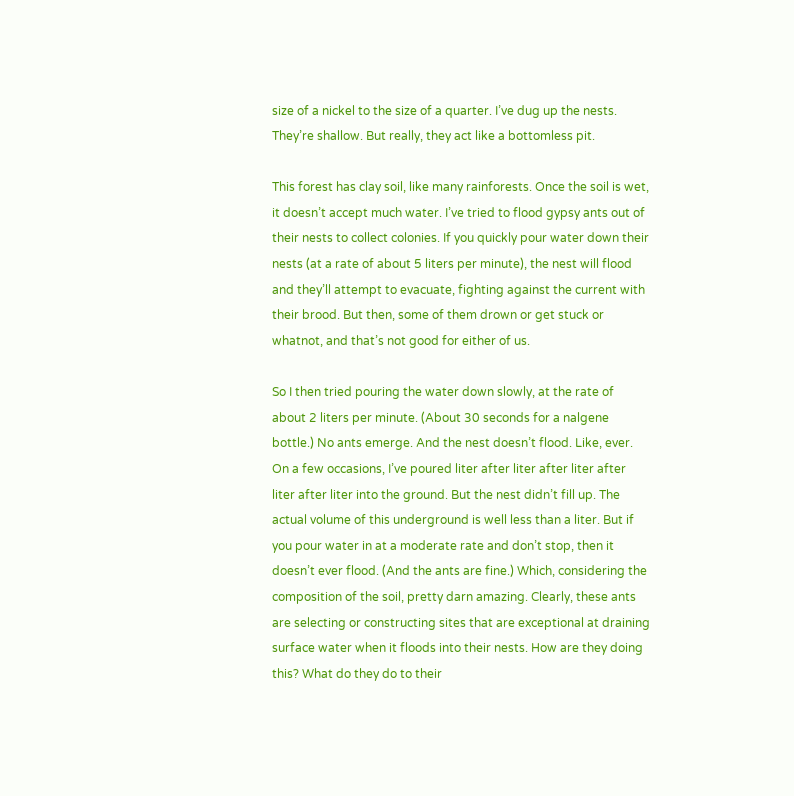size of a nickel to the size of a quarter. I’ve dug up the nests. They’re shallow. But really, they act like a bottomless pit.

This forest has clay soil, like many rainforests. Once the soil is wet, it doesn’t accept much water. I’ve tried to flood gypsy ants out of their nests to collect colonies. If you quickly pour water down their nests (at a rate of about 5 liters per minute), the nest will flood and they’ll attempt to evacuate, fighting against the current with their brood. But then, some of them drown or get stuck or whatnot, and that’s not good for either of us.

So I then tried pouring the water down slowly, at the rate of about 2 liters per minute. (About 30 seconds for a nalgene bottle.) No ants emerge. And the nest doesn’t flood. Like, ever. On a few occasions, I’ve poured liter after liter after liter after liter after liter into the ground. But the nest didn’t fill up. The actual volume of this underground is well less than a liter. But if you pour water in at a moderate rate and don’t stop, then it doesn’t ever flood. (And the ants are fine.) Which, considering the composition of the soil, pretty darn amazing. Clearly, these ants are selecting or constructing sites that are exceptional at draining surface water when it floods into their nests. How are they doing this? What do they do to their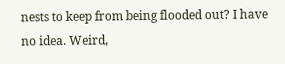nests to keep from being flooded out? I have no idea. Weird,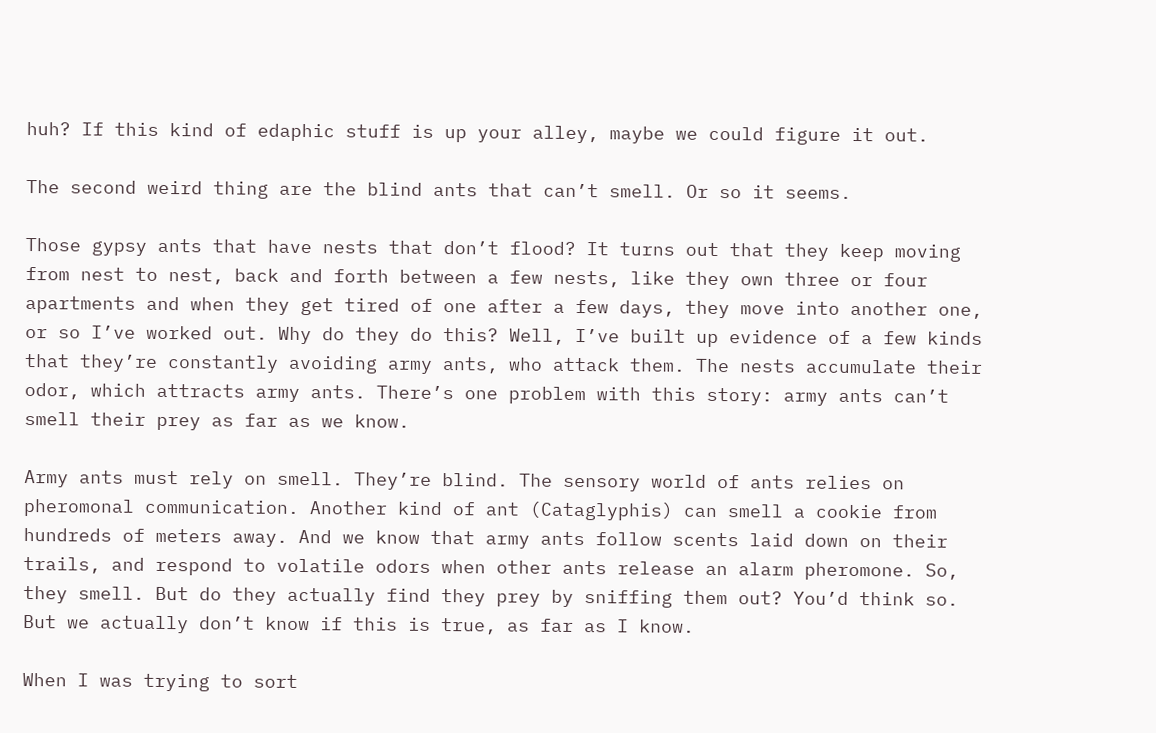huh? If this kind of edaphic stuff is up your alley, maybe we could figure it out.

The second weird thing are the blind ants that can’t smell. Or so it seems.

Those gypsy ants that have nests that don’t flood? It turns out that they keep moving from nest to nest, back and forth between a few nests, like they own three or four apartments and when they get tired of one after a few days, they move into another one, or so I’ve worked out. Why do they do this? Well, I’ve built up evidence of a few kinds that they’re constantly avoiding army ants, who attack them. The nests accumulate their odor, which attracts army ants. There’s one problem with this story: army ants can’t smell their prey as far as we know.

Army ants must rely on smell. They’re blind. The sensory world of ants relies on pheromonal communication. Another kind of ant (Cataglyphis) can smell a cookie from hundreds of meters away. And we know that army ants follow scents laid down on their trails, and respond to volatile odors when other ants release an alarm pheromone. So, they smell. But do they actually find they prey by sniffing them out? You’d think so. But we actually don’t know if this is true, as far as I know.

When I was trying to sort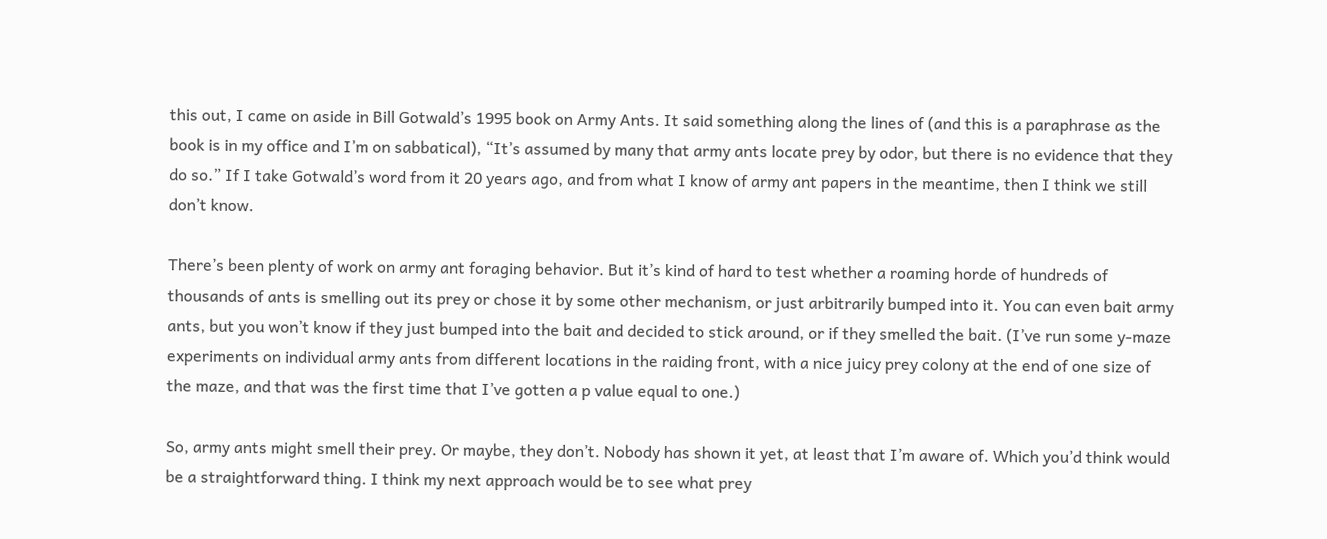this out, I came on aside in Bill Gotwald’s 1995 book on Army Ants. It said something along the lines of (and this is a paraphrase as the book is in my office and I’m on sabbatical), “It’s assumed by many that army ants locate prey by odor, but there is no evidence that they do so.” If I take Gotwald’s word from it 20 years ago, and from what I know of army ant papers in the meantime, then I think we still don’t know.

There’s been plenty of work on army ant foraging behavior. But it’s kind of hard to test whether a roaming horde of hundreds of thousands of ants is smelling out its prey or chose it by some other mechanism, or just arbitrarily bumped into it. You can even bait army ants, but you won’t know if they just bumped into the bait and decided to stick around, or if they smelled the bait. (I’ve run some y-maze experiments on individual army ants from different locations in the raiding front, with a nice juicy prey colony at the end of one size of the maze, and that was the first time that I’ve gotten a p value equal to one.)

So, army ants might smell their prey. Or maybe, they don’t. Nobody has shown it yet, at least that I’m aware of. Which you’d think would be a straightforward thing. I think my next approach would be to see what prey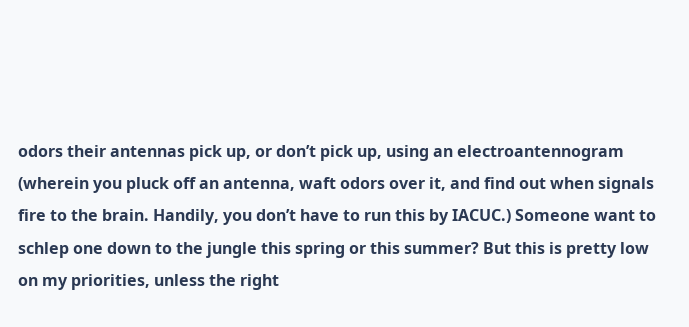odors their antennas pick up, or don’t pick up, using an electroantennogram (wherein you pluck off an antenna, waft odors over it, and find out when signals fire to the brain. Handily, you don’t have to run this by IACUC.) Someone want to schlep one down to the jungle this spring or this summer? But this is pretty low on my priorities, unless the right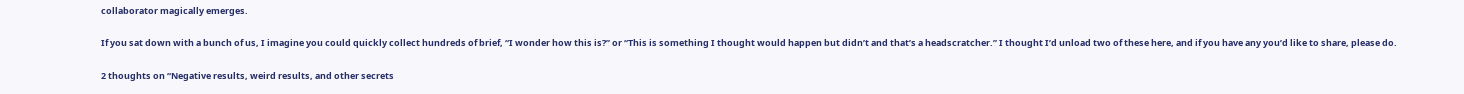collaborator magically emerges.

If you sat down with a bunch of us, I imagine you could quickly collect hundreds of brief, “I wonder how this is?” or “This is something I thought would happen but didn’t and that’s a headscratcher.” I thought I’d unload two of these here, and if you have any you’d like to share, please do.

2 thoughts on “Negative results, weird results, and other secrets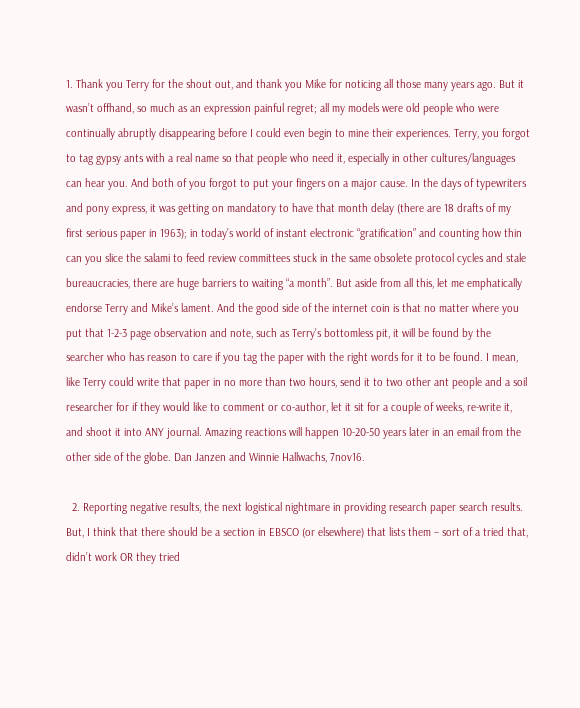1. Thank you Terry for the shout out, and thank you Mike for noticing all those many years ago. But it wasn’t offhand, so much as an expression painful regret; all my models were old people who were continually abruptly disappearing before I could even begin to mine their experiences. Terry, you forgot to tag gypsy ants with a real name so that people who need it, especially in other cultures/languages can hear you. And both of you forgot to put your fingers on a major cause. In the days of typewriters and pony express, it was getting on mandatory to have that month delay (there are 18 drafts of my first serious paper in 1963); in today’s world of instant electronic “gratification” and counting how thin can you slice the salami to feed review committees stuck in the same obsolete protocol cycles and stale bureaucracies, there are huge barriers to waiting “a month”. But aside from all this, let me emphatically endorse Terry and Mike’s lament. And the good side of the internet coin is that no matter where you put that 1-2-3 page observation and note, such as Terry’s bottomless pit, it will be found by the searcher who has reason to care if you tag the paper with the right words for it to be found. I mean, like Terry could write that paper in no more than two hours, send it to two other ant people and a soil researcher for if they would like to comment or co-author, let it sit for a couple of weeks, re-write it, and shoot it into ANY journal. Amazing reactions will happen 10-20-50 years later in an email from the other side of the globe. Dan Janzen and Winnie Hallwachs, 7nov16.

  2. Reporting negative results, the next logistical nightmare in providing research paper search results. But, I think that there should be a section in EBSCO (or elsewhere) that lists them – sort of a tried that, didn’t work OR they tried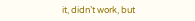it, didn’t work, but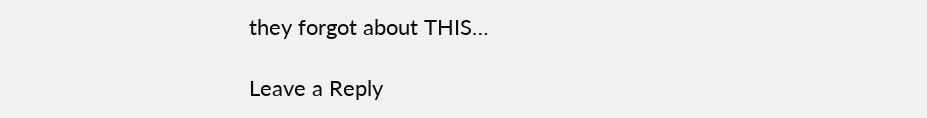they forgot about THIS…

Leave a Reply